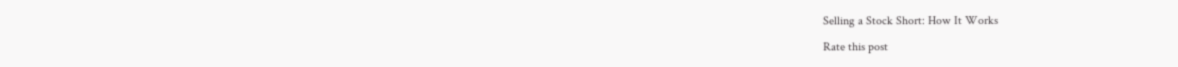Selling a Stock Short: How It Works

Rate this post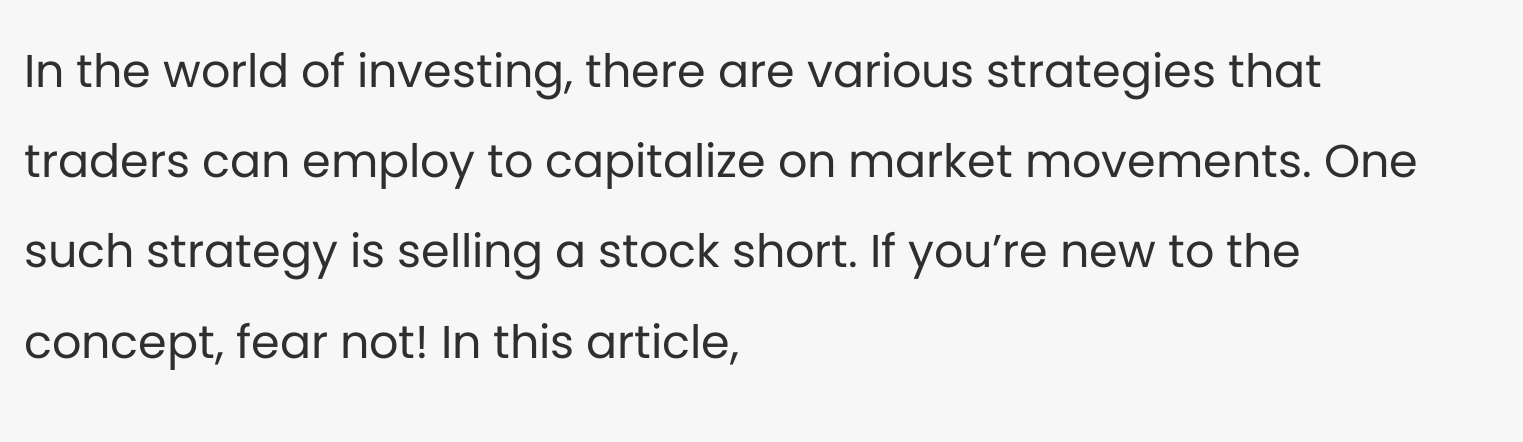In the world of investing, there are various strategies that traders can employ to capitalize on market movements. One such strategy is selling a stock short. If you’re new to the concept, fear not! In this article,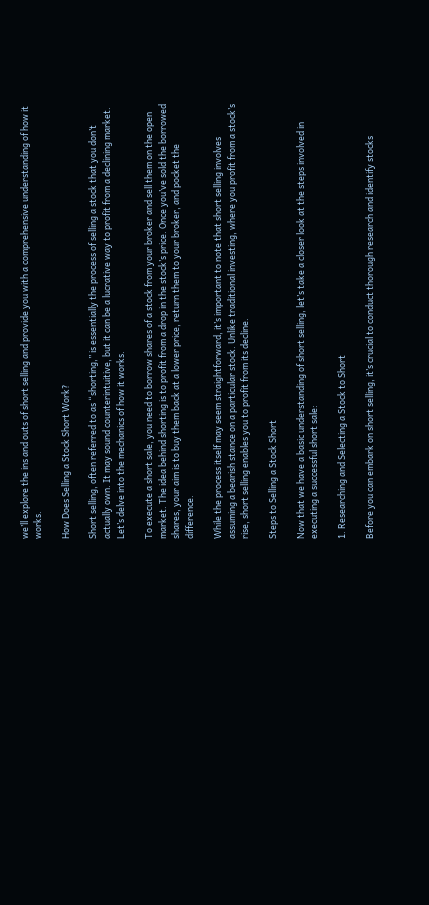we’ll explore the ins and outs of short selling and provide you with a comprehensive understanding of how it works.

How Does Selling a Stock Short Work?

Short selling, often referred to as “shorting,” is essentially the process of selling a stock that you don’t actually own. It may sound counterintuitive, but it can be a lucrative way to profit from a declining market. Let’s delve into the mechanics of how it works.

To execute a short sale, you need to borrow shares of a stock from your broker and sell them on the open market. The idea behind shorting is to profit from a drop in the stock’s price. Once you’ve sold the borrowed shares, your aim is to buy them back at a lower price, return them to your broker, and pocket the difference.

While the process itself may seem straightforward, it’s important to note that short selling involves assuming a bearish stance on a particular stock. Unlike traditional investing, where you profit from a stock’s rise, short selling enables you to profit from its decline.

Steps to Selling a Stock Short

Now that we have a basic understanding of short selling, let’s take a closer look at the steps involved in executing a successful short sale:

1. Researching and Selecting a Stock to Short

Before you can embark on short selling, it’s crucial to conduct thorough research and identify stocks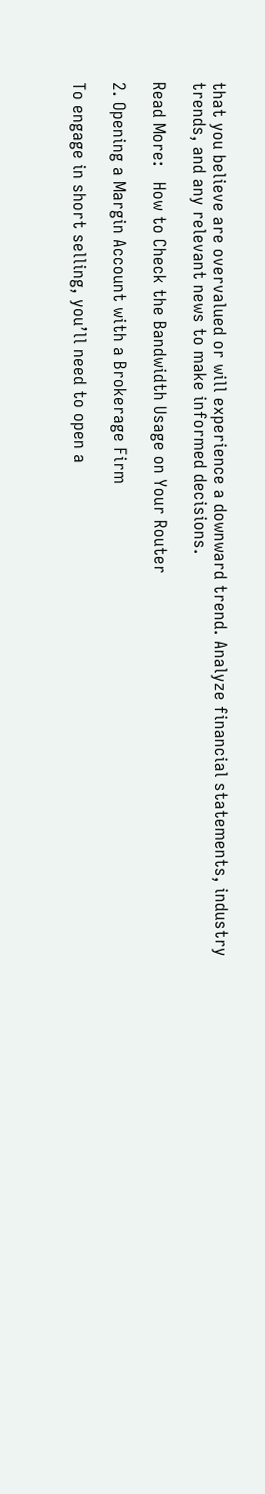that you believe are overvalued or will experience a downward trend. Analyze financial statements, industry trends, and any relevant news to make informed decisions.

Read More:   How to Check the Bandwidth Usage on Your Router

2. Opening a Margin Account with a Brokerage Firm

To engage in short selling, you’ll need to open a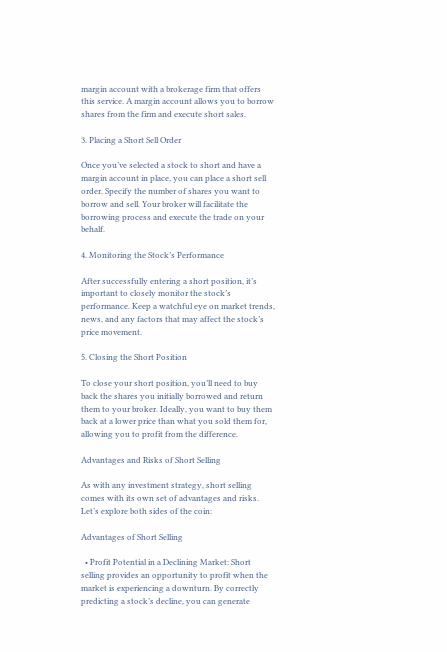margin account with a brokerage firm that offers this service. A margin account allows you to borrow shares from the firm and execute short sales.

3. Placing a Short Sell Order

Once you’ve selected a stock to short and have a margin account in place, you can place a short sell order. Specify the number of shares you want to borrow and sell. Your broker will facilitate the borrowing process and execute the trade on your behalf.

4. Monitoring the Stock’s Performance

After successfully entering a short position, it’s important to closely monitor the stock’s performance. Keep a watchful eye on market trends, news, and any factors that may affect the stock’s price movement.

5. Closing the Short Position

To close your short position, you’ll need to buy back the shares you initially borrowed and return them to your broker. Ideally, you want to buy them back at a lower price than what you sold them for, allowing you to profit from the difference.

Advantages and Risks of Short Selling

As with any investment strategy, short selling comes with its own set of advantages and risks. Let’s explore both sides of the coin:

Advantages of Short Selling

  • Profit Potential in a Declining Market: Short selling provides an opportunity to profit when the market is experiencing a downturn. By correctly predicting a stock’s decline, you can generate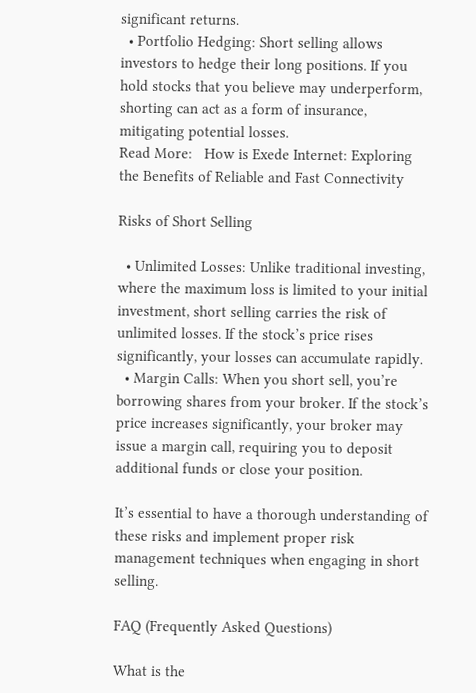significant returns.
  • Portfolio Hedging: Short selling allows investors to hedge their long positions. If you hold stocks that you believe may underperform, shorting can act as a form of insurance, mitigating potential losses.
Read More:   How is Exede Internet: Exploring the Benefits of Reliable and Fast Connectivity

Risks of Short Selling

  • Unlimited Losses: Unlike traditional investing, where the maximum loss is limited to your initial investment, short selling carries the risk of unlimited losses. If the stock’s price rises significantly, your losses can accumulate rapidly.
  • Margin Calls: When you short sell, you’re borrowing shares from your broker. If the stock’s price increases significantly, your broker may issue a margin call, requiring you to deposit additional funds or close your position.

It’s essential to have a thorough understanding of these risks and implement proper risk management techniques when engaging in short selling.

FAQ (Frequently Asked Questions)

What is the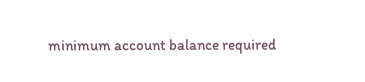minimum account balance required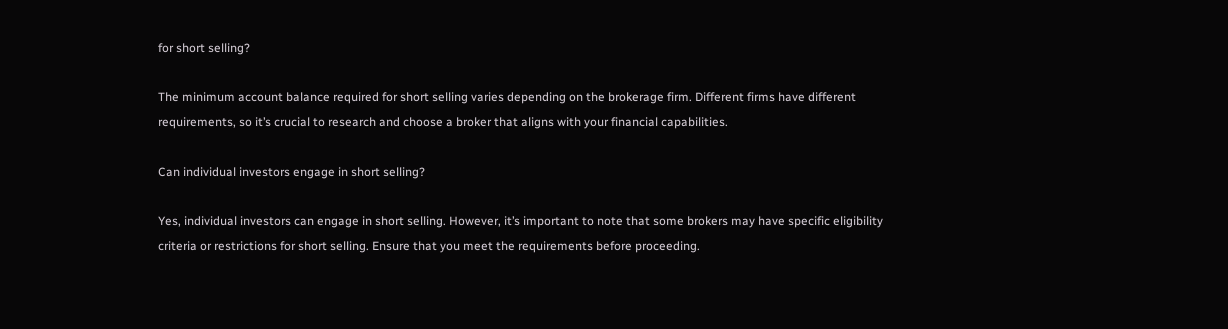for short selling?

The minimum account balance required for short selling varies depending on the brokerage firm. Different firms have different requirements, so it’s crucial to research and choose a broker that aligns with your financial capabilities.

Can individual investors engage in short selling?

Yes, individual investors can engage in short selling. However, it’s important to note that some brokers may have specific eligibility criteria or restrictions for short selling. Ensure that you meet the requirements before proceeding.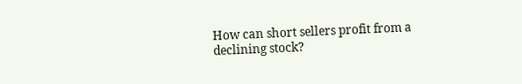How can short sellers profit from a declining stock?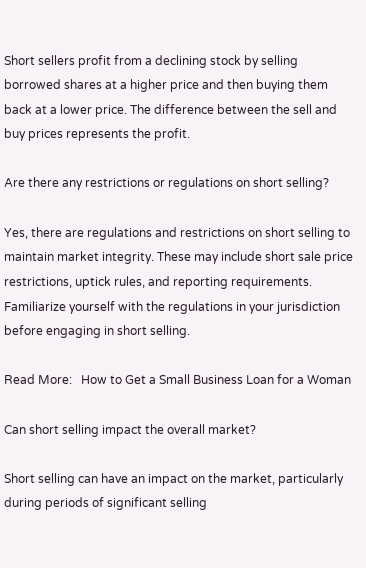Short sellers profit from a declining stock by selling borrowed shares at a higher price and then buying them back at a lower price. The difference between the sell and buy prices represents the profit.

Are there any restrictions or regulations on short selling?

Yes, there are regulations and restrictions on short selling to maintain market integrity. These may include short sale price restrictions, uptick rules, and reporting requirements. Familiarize yourself with the regulations in your jurisdiction before engaging in short selling.

Read More:   How to Get a Small Business Loan for a Woman

Can short selling impact the overall market?

Short selling can have an impact on the market, particularly during periods of significant selling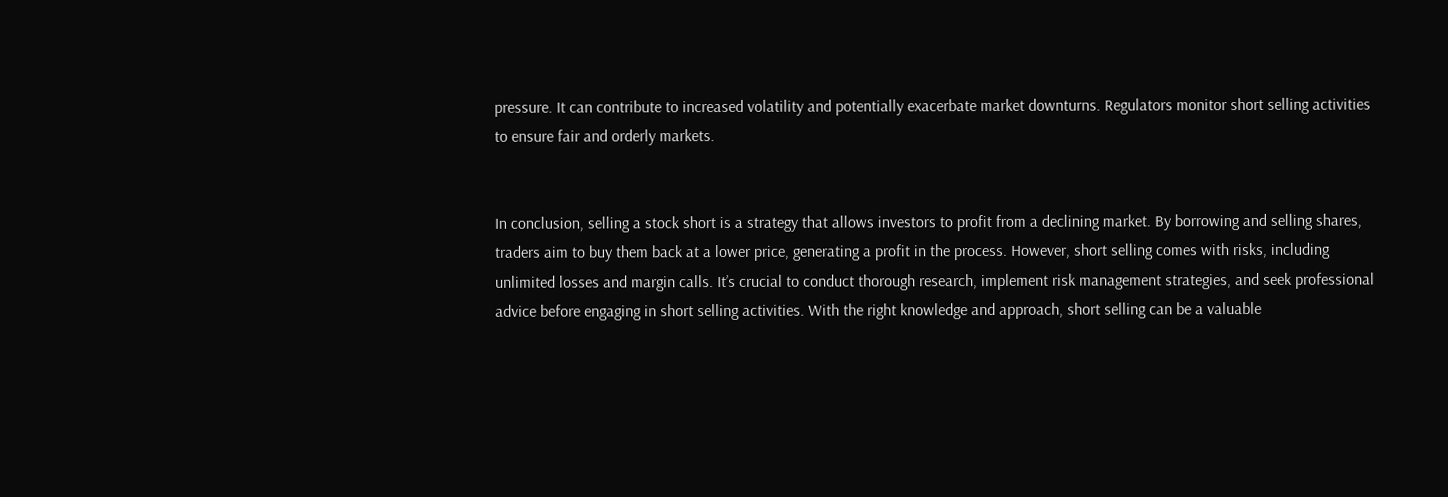pressure. It can contribute to increased volatility and potentially exacerbate market downturns. Regulators monitor short selling activities to ensure fair and orderly markets.


In conclusion, selling a stock short is a strategy that allows investors to profit from a declining market. By borrowing and selling shares, traders aim to buy them back at a lower price, generating a profit in the process. However, short selling comes with risks, including unlimited losses and margin calls. It’s crucial to conduct thorough research, implement risk management strategies, and seek professional advice before engaging in short selling activities. With the right knowledge and approach, short selling can be a valuable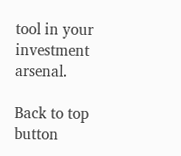tool in your investment arsenal.

Back to top button